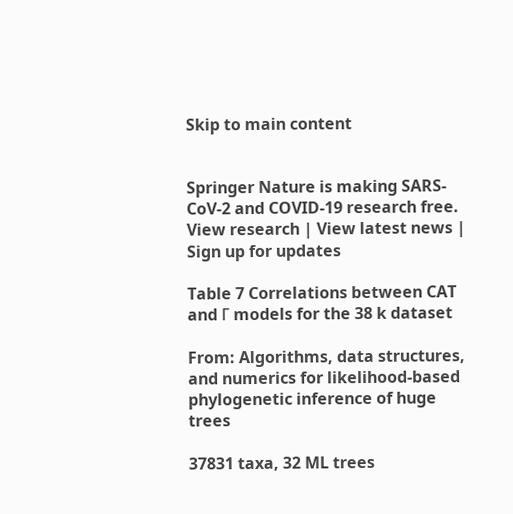Skip to main content


Springer Nature is making SARS-CoV-2 and COVID-19 research free. View research | View latest news | Sign up for updates

Table 7 Correlations between CAT and Γ models for the 38 k dataset

From: Algorithms, data structures, and numerics for likelihood-based phylogenetic inference of huge trees

37831 taxa, 32 ML trees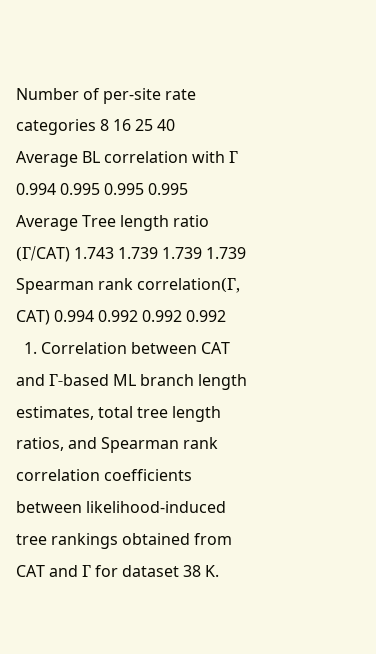Number of per-site rate categories 8 16 25 40
Average BL correlation with Γ 0.994 0.995 0.995 0.995
Average Tree length ratio (Γ/CAT) 1.743 1.739 1.739 1.739
Spearman rank correlation(Γ, CAT) 0.994 0.992 0.992 0.992
  1. Correlation between CAT and Γ-based ML branch length estimates, total tree length ratios, and Spearman rank correlation coefficients between likelihood-induced tree rankings obtained from CAT and Γ for dataset 38 K.